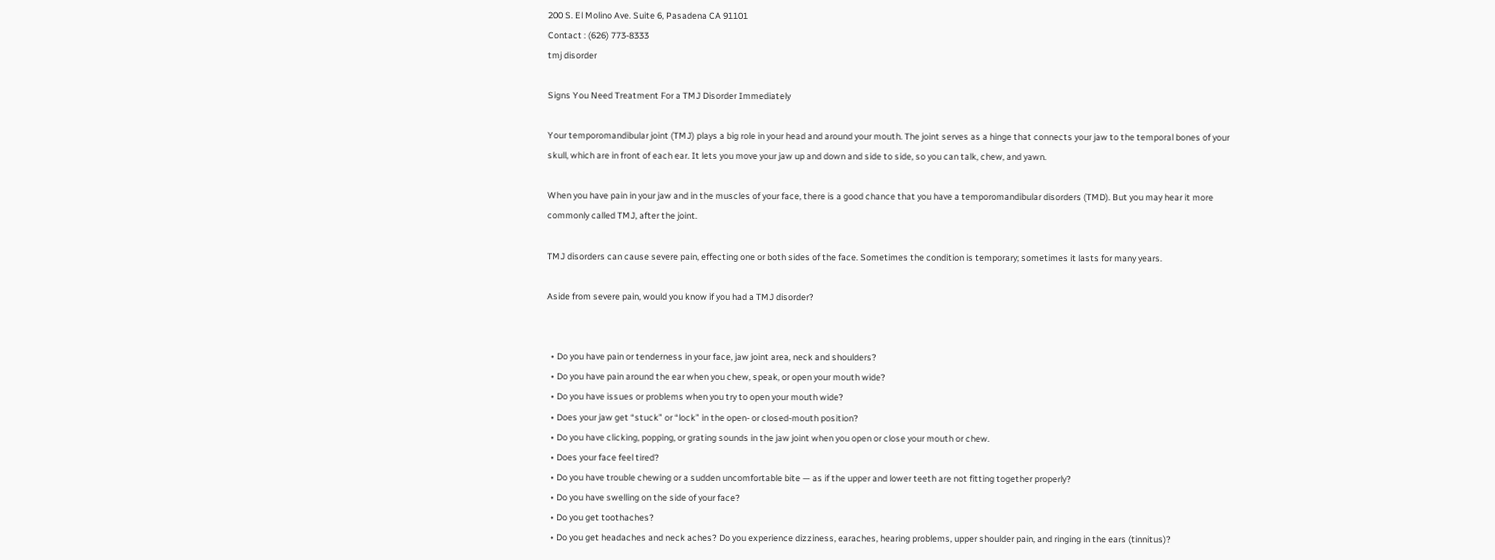200 S. El Molino Ave. Suite 6, Pasadena CA 91101
Contact : (626) 773-8333
tmj disorder

Signs You Need Treatment For a TMJ Disorder Immediately

Your temporomandibular joint (TMJ) plays a big role in your head and around your mouth. The joint serves as a hinge that connects your jaw to the temporal bones of your skull, which are in front of each ear. It lets you move your jaw up and down and side to side, so you can talk, chew, and yawn.

When you have pain in your jaw and in the muscles of your face, there is a good chance that you have a temporomandibular disorders (TMD). But you may hear it more commonly called TMJ, after the joint.

TMJ disorders can cause severe pain, effecting one or both sides of the face. Sometimes the condition is temporary; sometimes it lasts for many years.

Aside from severe pain, would you know if you had a TMJ disorder?


  • Do you have pain or tenderness in your face, jaw joint area, neck and shoulders?
  • Do you have pain around the ear when you chew, speak, or open your mouth wide?
  • Do you have issues or problems when you try to open your mouth wide?
  • Does your jaw get “stuck” or “lock” in the open- or closed-mouth position?
  • Do you have clicking, popping, or grating sounds in the jaw joint when you open or close your mouth or chew.
  • Does your face feel tired?
  • Do you have trouble chewing or a sudden uncomfortable bite — as if the upper and lower teeth are not fitting together properly?
  • Do you have swelling on the side of your face?
  • Do you get toothaches?
  • Do you get headaches and neck aches? Do you experience dizziness, earaches, hearing problems, upper shoulder pain, and ringing in the ears (tinnitus)?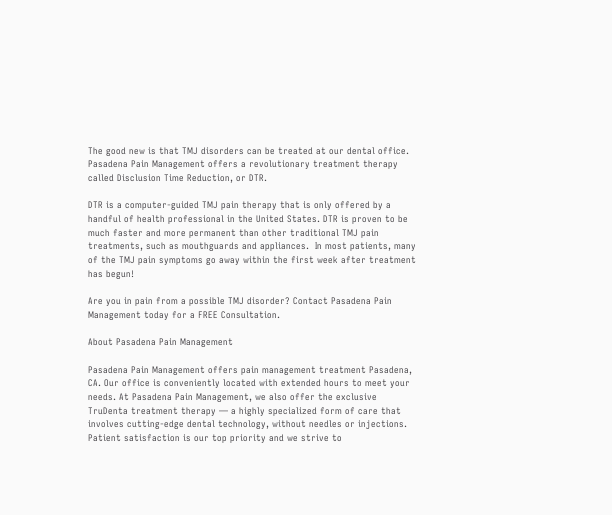The good new is that TMJ disorders can be treated at our dental office. Pasadena Pain Management offers a revolutionary treatment therapy called Disclusion Time Reduction, or DTR.

DTR is a computer-guided TMJ pain therapy that is only offered by a handful of health professional in the United States. DTR is proven to be much faster and more permanent than other traditional TMJ pain treatments, such as mouthguards and appliances.  In most patients, many of the TMJ pain symptoms go away within the first week after treatment has begun!

Are you in pain from a possible TMJ disorder? Contact Pasadena Pain Management today for a FREE Consultation.

About Pasadena Pain Management

Pasadena Pain Management offers pain management treatment Pasadena, CA. Our office is conveniently located with extended hours to meet your needs. At Pasadena Pain Management, we also offer the exclusive TruDenta treatment therapy — a highly specialized form of care that involves cutting-edge dental technology, without needles or injections. Patient satisfaction is our top priority and we strive to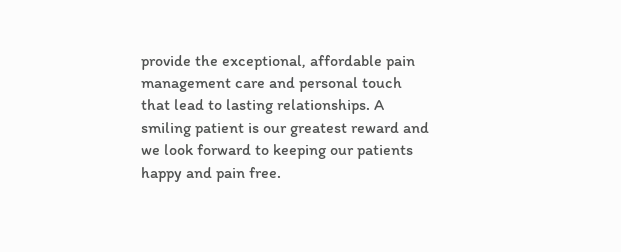provide the exceptional, affordable pain management care and personal touch that lead to lasting relationships. A smiling patient is our greatest reward and we look forward to keeping our patients happy and pain free.